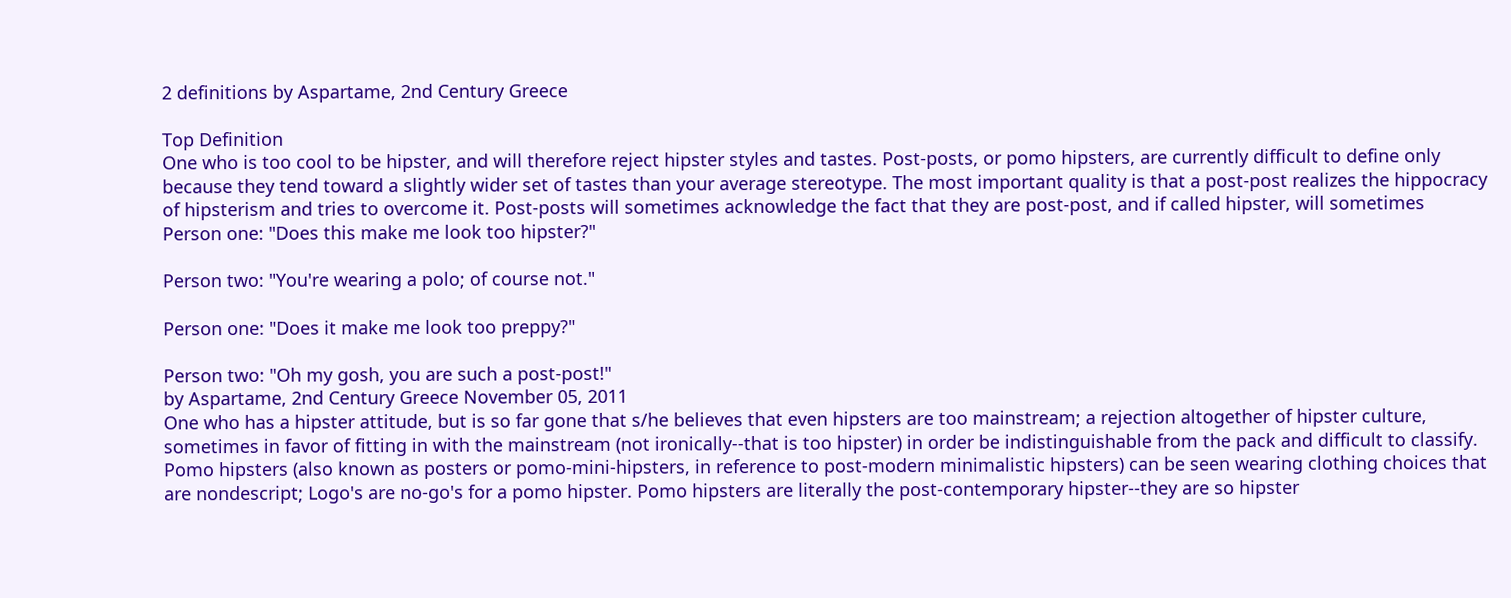2 definitions by Aspartame, 2nd Century Greece

Top Definition
One who is too cool to be hipster, and will therefore reject hipster styles and tastes. Post-posts, or pomo hipsters, are currently difficult to define only because they tend toward a slightly wider set of tastes than your average stereotype. The most important quality is that a post-post realizes the hippocracy of hipsterism and tries to overcome it. Post-posts will sometimes acknowledge the fact that they are post-post, and if called hipster, will sometimes
Person one: "Does this make me look too hipster?"

Person two: "You're wearing a polo; of course not."

Person one: "Does it make me look too preppy?"

Person two: "Oh my gosh, you are such a post-post!"
by Aspartame, 2nd Century Greece November 05, 2011
One who has a hipster attitude, but is so far gone that s/he believes that even hipsters are too mainstream; a rejection altogether of hipster culture, sometimes in favor of fitting in with the mainstream (not ironically--that is too hipster) in order be indistinguishable from the pack and difficult to classify. Pomo hipsters (also known as posters or pomo-mini-hipsters, in reference to post-modern minimalistic hipsters) can be seen wearing clothing choices that are nondescript; Logo's are no-go's for a pomo hipster. Pomo hipsters are literally the post-contemporary hipster--they are so hipster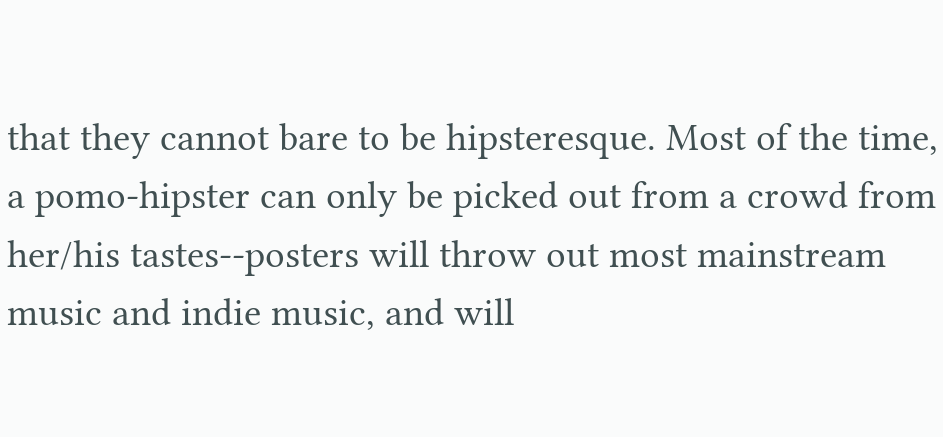that they cannot bare to be hipsteresque. Most of the time, a pomo-hipster can only be picked out from a crowd from her/his tastes--posters will throw out most mainstream music and indie music, and will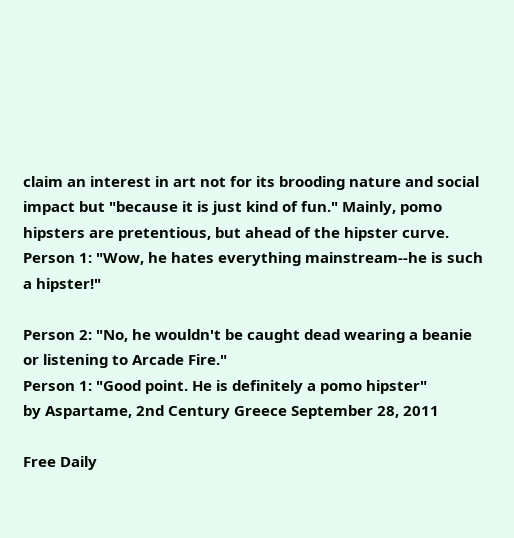claim an interest in art not for its brooding nature and social impact but "because it is just kind of fun." Mainly, pomo hipsters are pretentious, but ahead of the hipster curve.
Person 1: "Wow, he hates everything mainstream--he is such a hipster!"

Person 2: "No, he wouldn't be caught dead wearing a beanie or listening to Arcade Fire."
Person 1: "Good point. He is definitely a pomo hipster"
by Aspartame, 2nd Century Greece September 28, 2011

Free Daily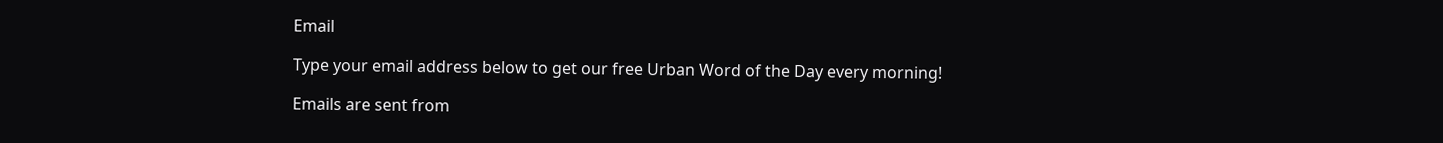Email

Type your email address below to get our free Urban Word of the Day every morning!

Emails are sent from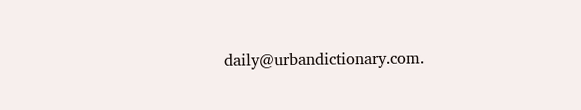daily@urbandictionary.com.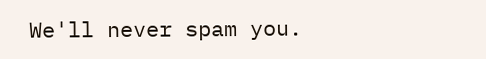We'll never spam you.